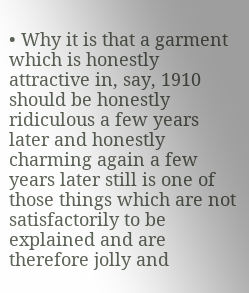• Why it is that a garment which is honestly attractive in, say, 1910 should be honestly ridiculous a few years later and honestly charming again a few years later still is one of those things which are not satisfactorily to be explained and are therefore jolly and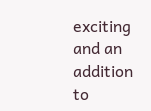exciting and an addition to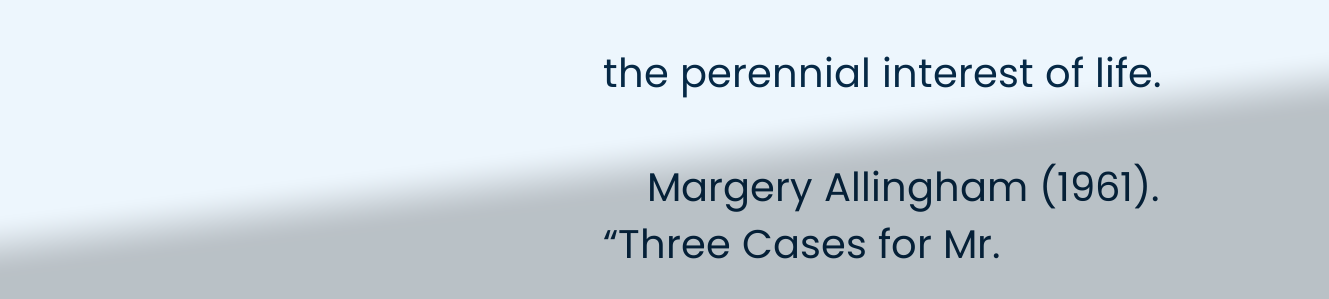the perennial interest of life.

    Margery Allingham (1961). “Three Cases for Mr.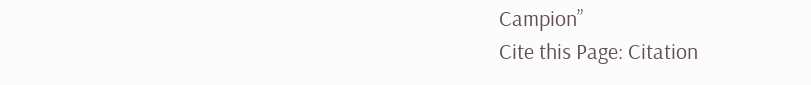Campion”
Cite this Page: Citation